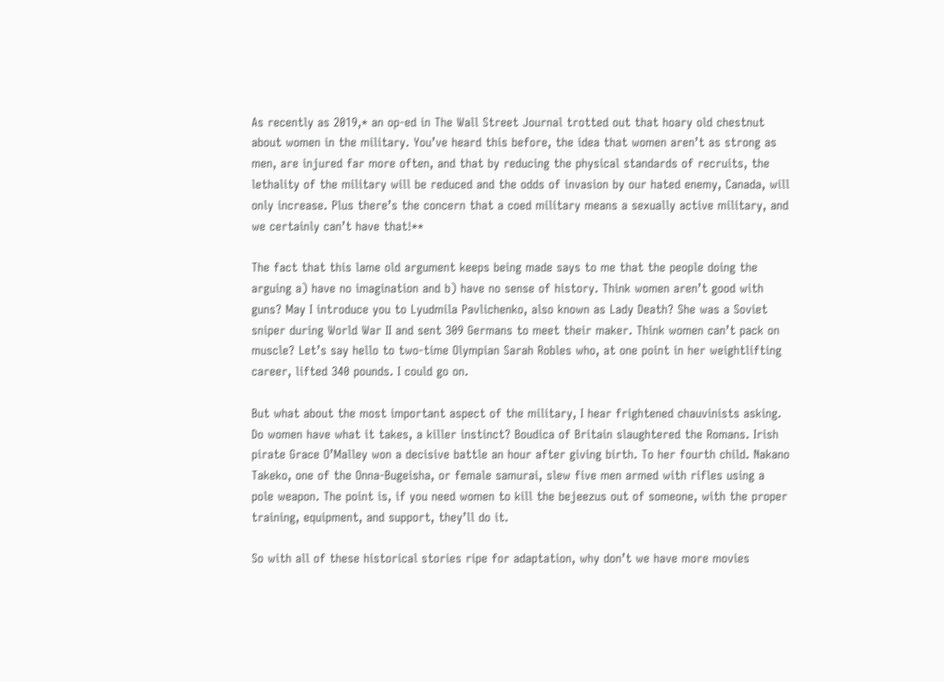As recently as 2019,* an op-ed in The Wall Street Journal trotted out that hoary old chestnut about women in the military. You’ve heard this before, the idea that women aren’t as strong as men, are injured far more often, and that by reducing the physical standards of recruits, the lethality of the military will be reduced and the odds of invasion by our hated enemy, Canada, will only increase. Plus there’s the concern that a coed military means a sexually active military, and we certainly can’t have that!**

The fact that this lame old argument keeps being made says to me that the people doing the arguing a) have no imagination and b) have no sense of history. Think women aren’t good with guns? May I introduce you to Lyudmila Pavlichenko, also known as Lady Death? She was a Soviet sniper during World War II and sent 309 Germans to meet their maker. Think women can’t pack on muscle? Let’s say hello to two-time Olympian Sarah Robles who, at one point in her weightlifting career, lifted 340 pounds. I could go on.

But what about the most important aspect of the military, I hear frightened chauvinists asking. Do women have what it takes, a killer instinct? Boudica of Britain slaughtered the Romans. Irish pirate Grace O’Malley won a decisive battle an hour after giving birth. To her fourth child. Nakano Takeko, one of the Onna-Bugeisha, or female samurai, slew five men armed with rifles using a pole weapon. The point is, if you need women to kill the bejeezus out of someone, with the proper training, equipment, and support, they’ll do it.

So with all of these historical stories ripe for adaptation, why don’t we have more movies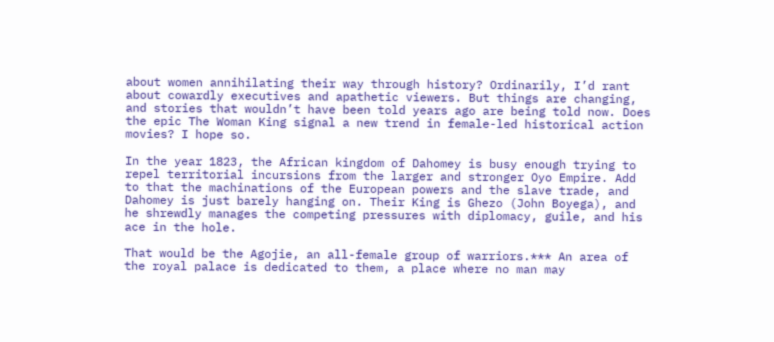about women annihilating their way through history? Ordinarily, I’d rant about cowardly executives and apathetic viewers. But things are changing, and stories that wouldn’t have been told years ago are being told now. Does the epic The Woman King signal a new trend in female-led historical action movies? I hope so.

In the year 1823, the African kingdom of Dahomey is busy enough trying to repel territorial incursions from the larger and stronger Oyo Empire. Add to that the machinations of the European powers and the slave trade, and Dahomey is just barely hanging on. Their King is Ghezo (John Boyega), and he shrewdly manages the competing pressures with diplomacy, guile, and his ace in the hole.

That would be the Agojie, an all-female group of warriors.*** An area of the royal palace is dedicated to them, a place where no man may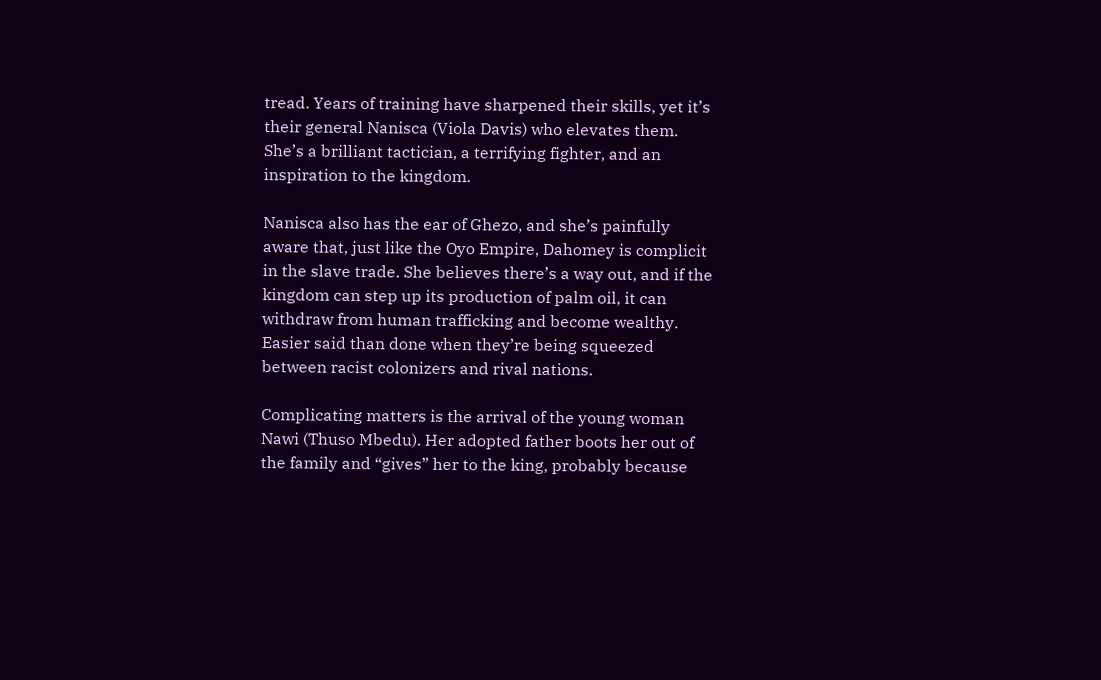tread. Years of training have sharpened their skills, yet it’s their general Nanisca (Viola Davis) who elevates them. She’s a brilliant tactician, a terrifying fighter, and an inspiration to the kingdom.

Nanisca also has the ear of Ghezo, and she’s painfully aware that, just like the Oyo Empire, Dahomey is complicit in the slave trade. She believes there’s a way out, and if the kingdom can step up its production of palm oil, it can withdraw from human trafficking and become wealthy. Easier said than done when they’re being squeezed between racist colonizers and rival nations.

Complicating matters is the arrival of the young woman Nawi (Thuso Mbedu). Her adopted father boots her out of the family and “gives” her to the king, probably because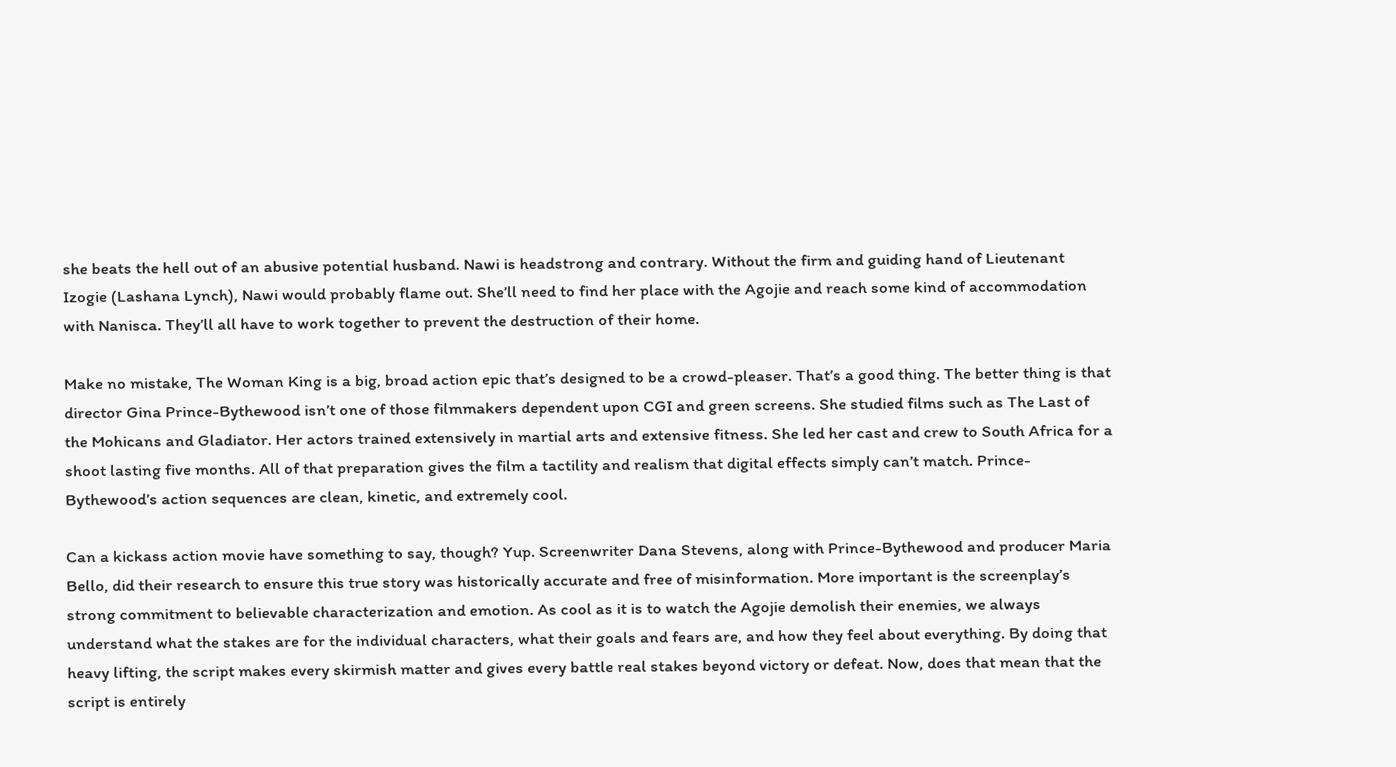she beats the hell out of an abusive potential husband. Nawi is headstrong and contrary. Without the firm and guiding hand of Lieutenant Izogie (Lashana Lynch), Nawi would probably flame out. She’ll need to find her place with the Agojie and reach some kind of accommodation with Nanisca. They’ll all have to work together to prevent the destruction of their home.

Make no mistake, The Woman King is a big, broad action epic that’s designed to be a crowd-pleaser. That’s a good thing. The better thing is that director Gina Prince-Bythewood isn’t one of those filmmakers dependent upon CGI and green screens. She studied films such as The Last of the Mohicans and Gladiator. Her actors trained extensively in martial arts and extensive fitness. She led her cast and crew to South Africa for a shoot lasting five months. All of that preparation gives the film a tactility and realism that digital effects simply can’t match. Prince-Bythewood’s action sequences are clean, kinetic, and extremely cool.

Can a kickass action movie have something to say, though? Yup. Screenwriter Dana Stevens, along with Prince-Bythewood and producer Maria Bello, did their research to ensure this true story was historically accurate and free of misinformation. More important is the screenplay’s strong commitment to believable characterization and emotion. As cool as it is to watch the Agojie demolish their enemies, we always understand what the stakes are for the individual characters, what their goals and fears are, and how they feel about everything. By doing that heavy lifting, the script makes every skirmish matter and gives every battle real stakes beyond victory or defeat. Now, does that mean that the script is entirely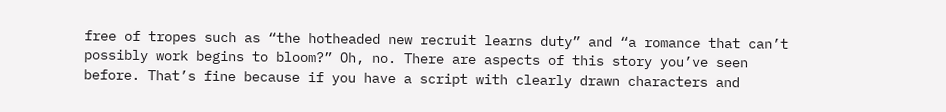free of tropes such as “the hotheaded new recruit learns duty” and “a romance that can’t possibly work begins to bloom?” Oh, no. There are aspects of this story you’ve seen before. That’s fine because if you have a script with clearly drawn characters and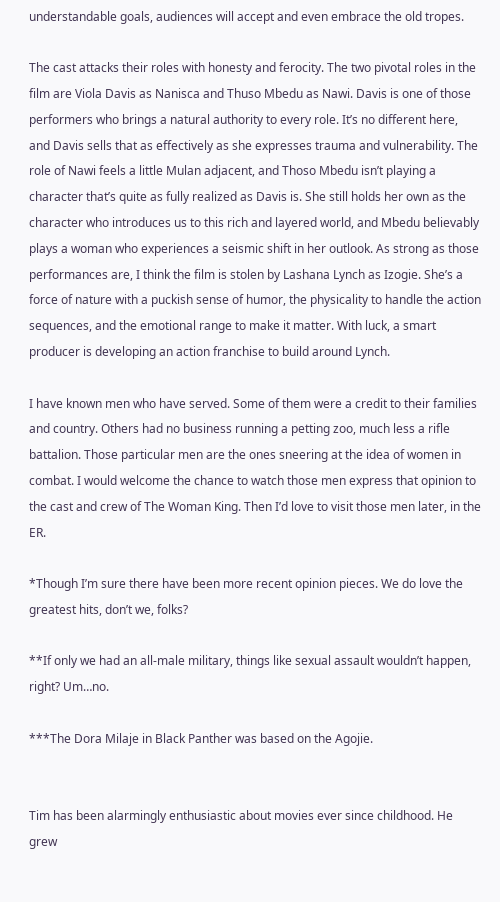understandable goals, audiences will accept and even embrace the old tropes.

The cast attacks their roles with honesty and ferocity. The two pivotal roles in the film are Viola Davis as Nanisca and Thuso Mbedu as Nawi. Davis is one of those performers who brings a natural authority to every role. It’s no different here, and Davis sells that as effectively as she expresses trauma and vulnerability. The role of Nawi feels a little Mulan adjacent, and Thoso Mbedu isn’t playing a character that’s quite as fully realized as Davis is. She still holds her own as the character who introduces us to this rich and layered world, and Mbedu believably plays a woman who experiences a seismic shift in her outlook. As strong as those performances are, I think the film is stolen by Lashana Lynch as Izogie. She’s a force of nature with a puckish sense of humor, the physicality to handle the action sequences, and the emotional range to make it matter. With luck, a smart producer is developing an action franchise to build around Lynch.

I have known men who have served. Some of them were a credit to their families and country. Others had no business running a petting zoo, much less a rifle battalion. Those particular men are the ones sneering at the idea of women in combat. I would welcome the chance to watch those men express that opinion to the cast and crew of The Woman King. Then I’d love to visit those men later, in the ER.

*Though I’m sure there have been more recent opinion pieces. We do love the greatest hits, don’t we, folks?

**If only we had an all-male military, things like sexual assault wouldn’t happen, right? Um…no.

***The Dora Milaje in Black Panther was based on the Agojie.


Tim has been alarmingly enthusiastic about movies ever since childhood. He grew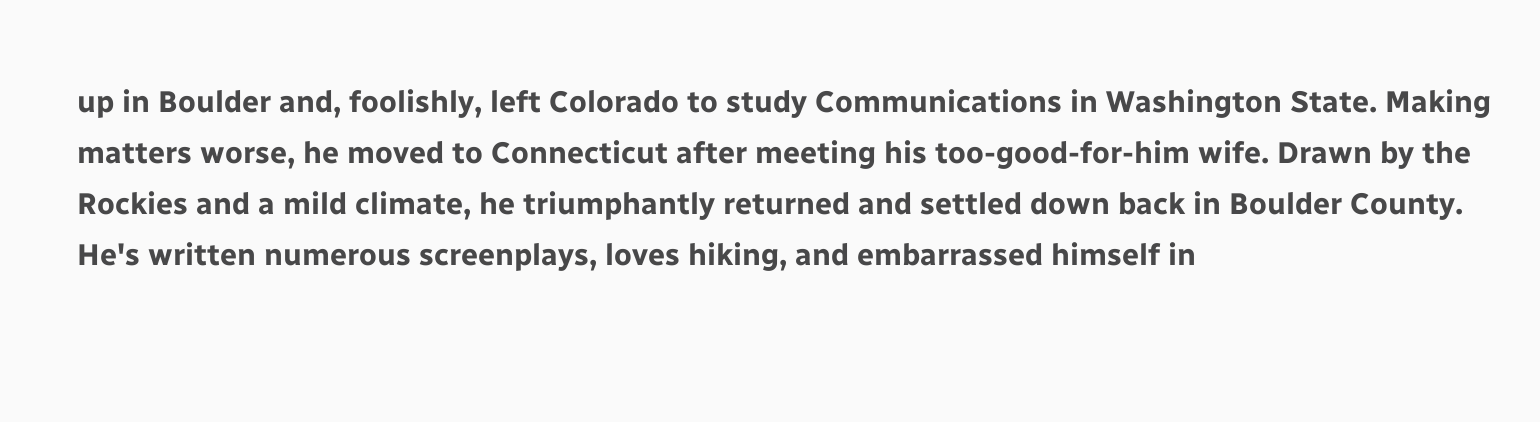up in Boulder and, foolishly, left Colorado to study Communications in Washington State. Making matters worse, he moved to Connecticut after meeting his too-good-for-him wife. Drawn by the Rockies and a mild climate, he triumphantly returned and settled down back in Boulder County. He's written numerous screenplays, loves hiking, and embarrassed himself in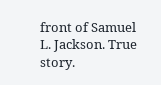front of Samuel L. Jackson. True story.